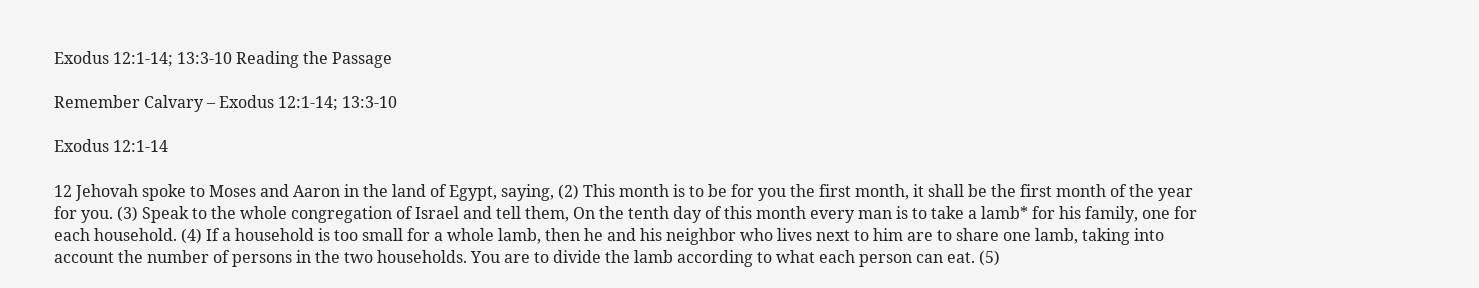Exodus 12:1-14; 13:3-10 Reading the Passage

Remember Calvary – Exodus 12:1-14; 13:3-10

Exodus 12:1-14

12 Jehovah spoke to Moses and Aaron in the land of Egypt, saying, (2) This month is to be for you the first month, it shall be the first month of the year for you. (3) Speak to the whole congregation of Israel and tell them, On the tenth day of this month every man is to take a lamb* for his family, one for each household. (4) If a household is too small for a whole lamb, then he and his neighbor who lives next to him are to share one lamb, taking into account the number of persons in the two households. You are to divide the lamb according to what each person can eat. (5)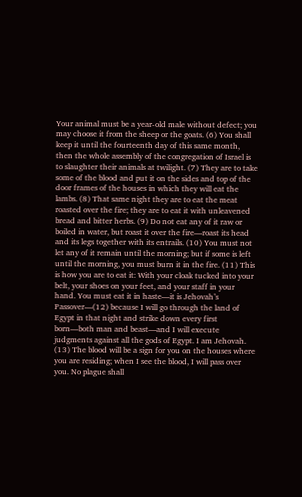Your animal must be a year-old male without defect; you may choose it from the sheep or the goats. (6) You shall keep it until the fourteenth day of this same month, then the whole assembly of the congregation of Israel is to slaughter their animals at twilight. (7) They are to take some of the blood and put it on the sides and top of the door frames of the houses in which they will eat the lambs. (8) That same night they are to eat the meat roasted over the fire; they are to eat it with unleavened bread and bitter herbs. (9) Do not eat any of it raw or boiled in water, but roast it over the fire—roast its head and its legs together with its entrails. (10) You must not let any of it remain until the morning; but if some is left until the morning, you must burn it in the fire. (11) This is how you are to eat it: With your cloak tucked into your belt, your shoes on your feet, and your staff in your hand. You must eat it in haste—it is Jehovah’s Passover—(12) because I will go through the land of Egypt in that night and strike down every first born—both man and beast—and I will execute judgments against all the gods of Egypt. I am Jehovah. (13) The blood will be a sign for you on the houses where you are residing; when I see the blood, I will pass over you. No plague shall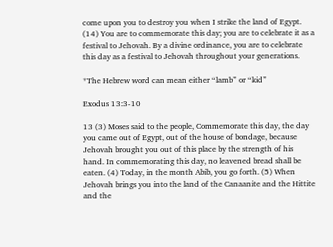come upon you to destroy you when I strike the land of Egypt. (14) You are to commemorate this day; you are to celebrate it as a festival to Jehovah. By a divine ordinance, you are to celebrate this day as a festival to Jehovah throughout your generations.

*The Hebrew word can mean either “lamb” or “kid”

Exodus 13:3-10

13 (3) Moses said to the people, Commemorate this day, the day you came out of Egypt, out of the house of bondage, because Jehovah brought you out of this place by the strength of his hand. In commemorating this day, no leavened bread shall be eaten. (4) Today, in the month Abib, you go forth. (5) When Jehovah brings you into the land of the Canaanite and the Hittite and the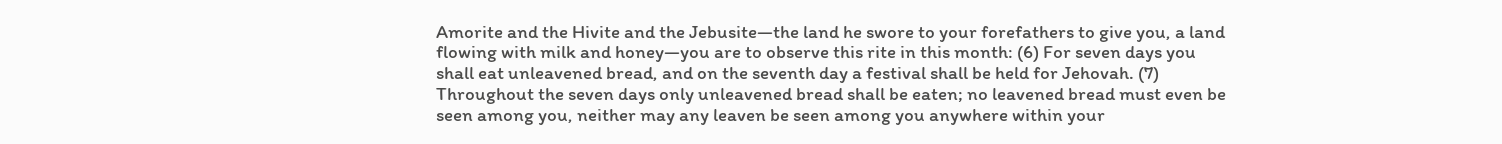Amorite and the Hivite and the Jebusite—the land he swore to your forefathers to give you, a land flowing with milk and honey—you are to observe this rite in this month: (6) For seven days you shall eat unleavened bread, and on the seventh day a festival shall be held for Jehovah. (7) Throughout the seven days only unleavened bread shall be eaten; no leavened bread must even be seen among you, neither may any leaven be seen among you anywhere within your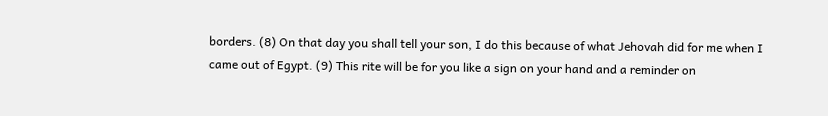borders. (8) On that day you shall tell your son, I do this because of what Jehovah did for me when I came out of Egypt. (9) This rite will be for you like a sign on your hand and a reminder on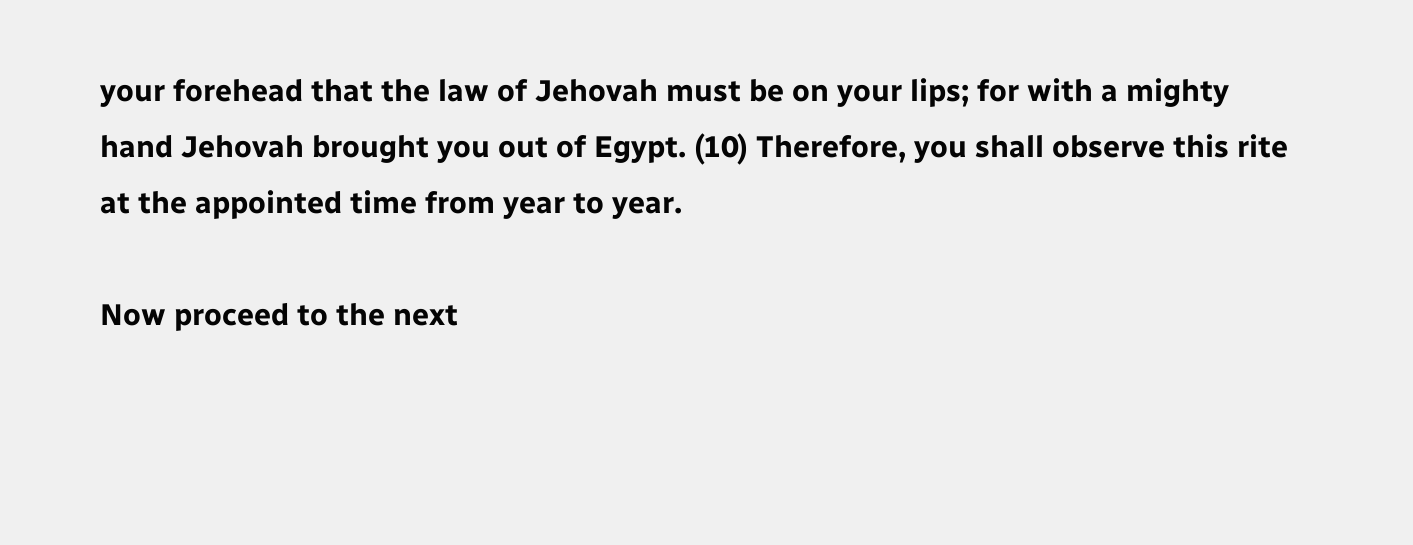your forehead that the law of Jehovah must be on your lips; for with a mighty hand Jehovah brought you out of Egypt. (10) Therefore, you shall observe this rite at the appointed time from year to year.

Now proceed to the next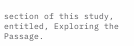section of this study, entitled, Exploring the Passage.